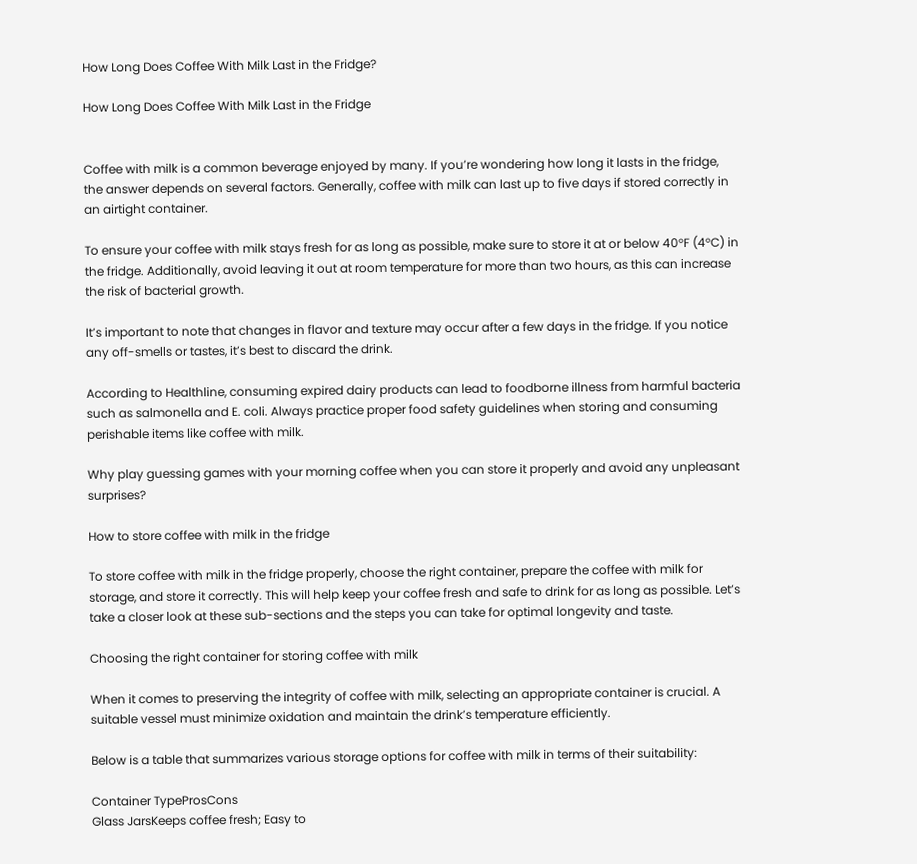How Long Does Coffee With Milk Last in the Fridge?

How Long Does Coffee With Milk Last in the Fridge


Coffee with milk is a common beverage enjoyed by many. If you’re wondering how long it lasts in the fridge, the answer depends on several factors. Generally, coffee with milk can last up to five days if stored correctly in an airtight container.

To ensure your coffee with milk stays fresh for as long as possible, make sure to store it at or below 40°F (4°C) in the fridge. Additionally, avoid leaving it out at room temperature for more than two hours, as this can increase the risk of bacterial growth.

It’s important to note that changes in flavor and texture may occur after a few days in the fridge. If you notice any off-smells or tastes, it’s best to discard the drink.

According to Healthline, consuming expired dairy products can lead to foodborne illness from harmful bacteria such as salmonella and E. coli. Always practice proper food safety guidelines when storing and consuming perishable items like coffee with milk.

Why play guessing games with your morning coffee when you can store it properly and avoid any unpleasant surprises?

How to store coffee with milk in the fridge

To store coffee with milk in the fridge properly, choose the right container, prepare the coffee with milk for storage, and store it correctly. This will help keep your coffee fresh and safe to drink for as long as possible. Let’s take a closer look at these sub-sections and the steps you can take for optimal longevity and taste.

Choosing the right container for storing coffee with milk

When it comes to preserving the integrity of coffee with milk, selecting an appropriate container is crucial. A suitable vessel must minimize oxidation and maintain the drink’s temperature efficiently.

Below is a table that summarizes various storage options for coffee with milk in terms of their suitability:

Container TypeProsCons
Glass JarsKeeps coffee fresh; Easy to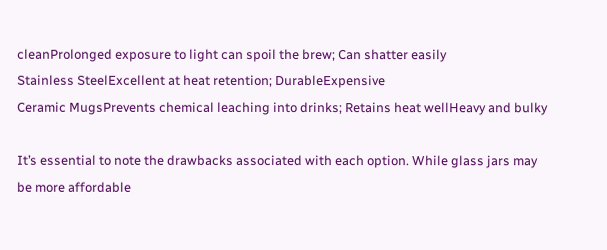cleanProlonged exposure to light can spoil the brew; Can shatter easily
Stainless SteelExcellent at heat retention; DurableExpensive
Ceramic MugsPrevents chemical leaching into drinks; Retains heat wellHeavy and bulky

It’s essential to note the drawbacks associated with each option. While glass jars may be more affordable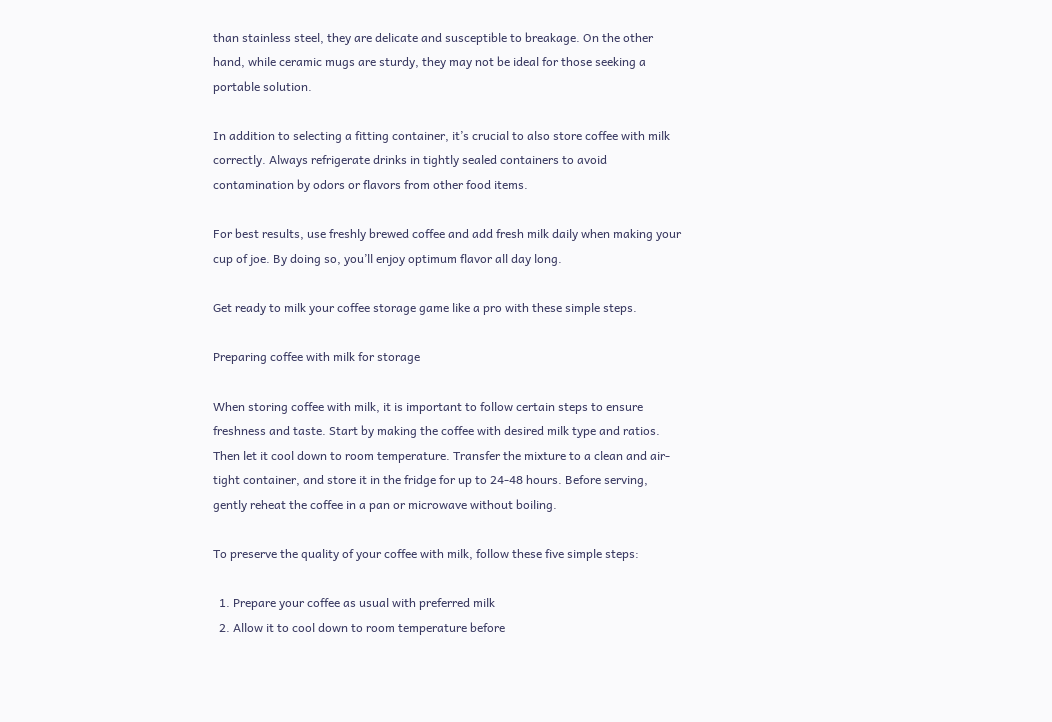than stainless steel, they are delicate and susceptible to breakage. On the other hand, while ceramic mugs are sturdy, they may not be ideal for those seeking a portable solution.

In addition to selecting a fitting container, it’s crucial to also store coffee with milk correctly. Always refrigerate drinks in tightly sealed containers to avoid contamination by odors or flavors from other food items.

For best results, use freshly brewed coffee and add fresh milk daily when making your cup of joe. By doing so, you’ll enjoy optimum flavor all day long.

Get ready to milk your coffee storage game like a pro with these simple steps.

Preparing coffee with milk for storage

When storing coffee with milk, it is important to follow certain steps to ensure freshness and taste. Start by making the coffee with desired milk type and ratios. Then let it cool down to room temperature. Transfer the mixture to a clean and air-tight container, and store it in the fridge for up to 24-48 hours. Before serving, gently reheat the coffee in a pan or microwave without boiling.

To preserve the quality of your coffee with milk, follow these five simple steps:

  1. Prepare your coffee as usual with preferred milk
  2. Allow it to cool down to room temperature before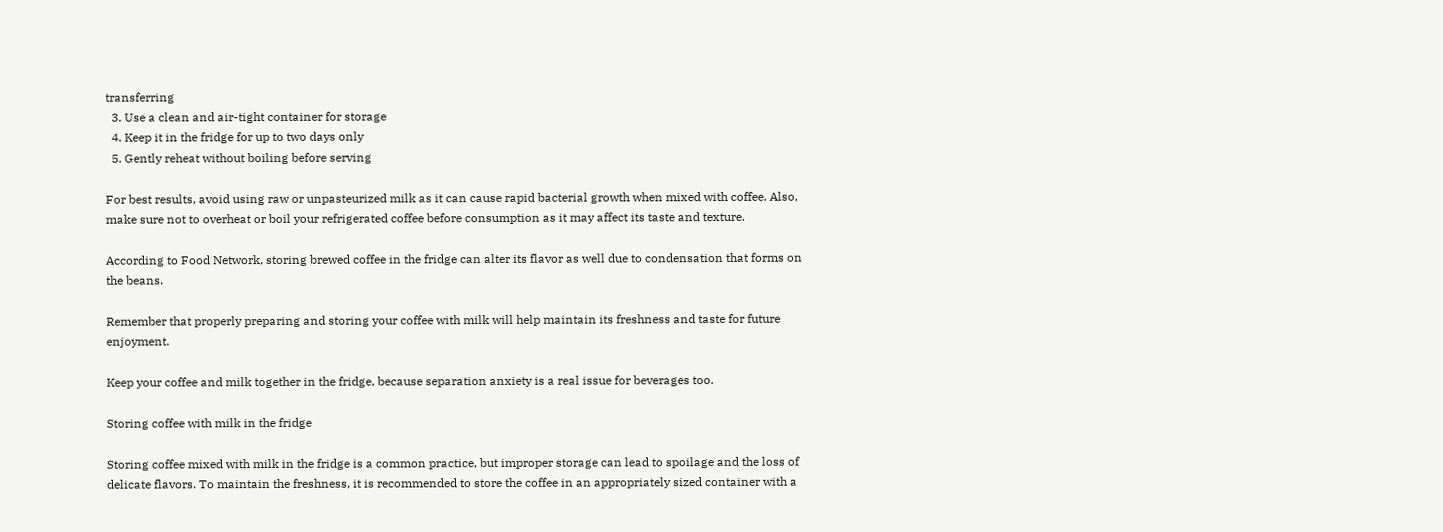transferring
  3. Use a clean and air-tight container for storage
  4. Keep it in the fridge for up to two days only
  5. Gently reheat without boiling before serving

For best results, avoid using raw or unpasteurized milk as it can cause rapid bacterial growth when mixed with coffee. Also, make sure not to overheat or boil your refrigerated coffee before consumption as it may affect its taste and texture.

According to Food Network, storing brewed coffee in the fridge can alter its flavor as well due to condensation that forms on the beans.

Remember that properly preparing and storing your coffee with milk will help maintain its freshness and taste for future enjoyment.

Keep your coffee and milk together in the fridge, because separation anxiety is a real issue for beverages too.

Storing coffee with milk in the fridge

Storing coffee mixed with milk in the fridge is a common practice, but improper storage can lead to spoilage and the loss of delicate flavors. To maintain the freshness, it is recommended to store the coffee in an appropriately sized container with a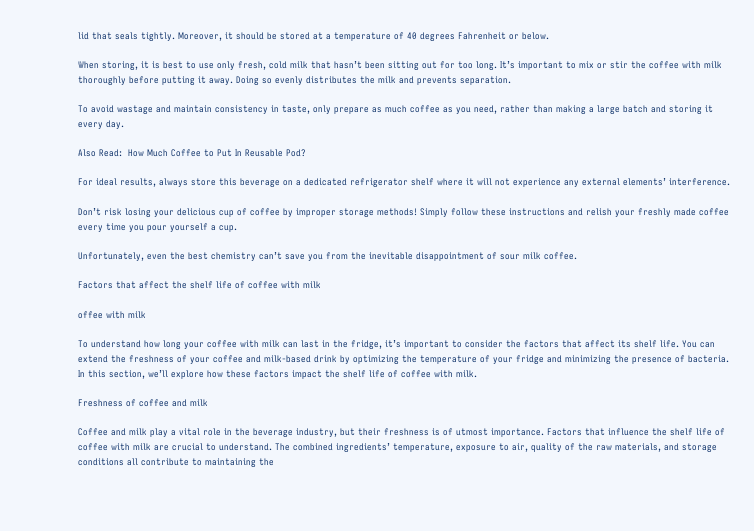lid that seals tightly. Moreover, it should be stored at a temperature of 40 degrees Fahrenheit or below.

When storing, it is best to use only fresh, cold milk that hasn’t been sitting out for too long. It’s important to mix or stir the coffee with milk thoroughly before putting it away. Doing so evenly distributes the milk and prevents separation.

To avoid wastage and maintain consistency in taste, only prepare as much coffee as you need, rather than making a large batch and storing it every day.

Also Read:  How Much Coffee to Put In Reusable Pod?

For ideal results, always store this beverage on a dedicated refrigerator shelf where it will not experience any external elements’ interference.

Don’t risk losing your delicious cup of coffee by improper storage methods! Simply follow these instructions and relish your freshly made coffee every time you pour yourself a cup.

Unfortunately, even the best chemistry can’t save you from the inevitable disappointment of sour milk coffee.

Factors that affect the shelf life of coffee with milk

offee with milk

To understand how long your coffee with milk can last in the fridge, it’s important to consider the factors that affect its shelf life. You can extend the freshness of your coffee and milk-based drink by optimizing the temperature of your fridge and minimizing the presence of bacteria. In this section, we’ll explore how these factors impact the shelf life of coffee with milk.

Freshness of coffee and milk

Coffee and milk play a vital role in the beverage industry, but their freshness is of utmost importance. Factors that influence the shelf life of coffee with milk are crucial to understand. The combined ingredients’ temperature, exposure to air, quality of the raw materials, and storage conditions all contribute to maintaining the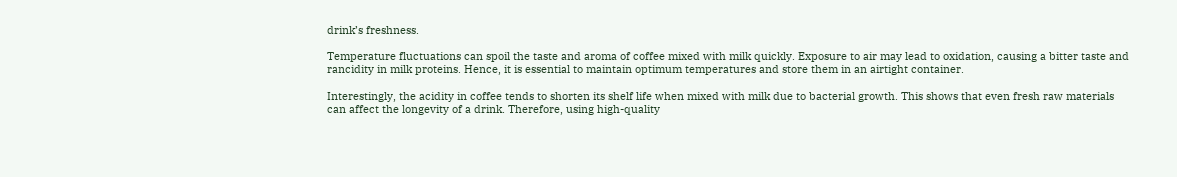drink’s freshness.

Temperature fluctuations can spoil the taste and aroma of coffee mixed with milk quickly. Exposure to air may lead to oxidation, causing a bitter taste and rancidity in milk proteins. Hence, it is essential to maintain optimum temperatures and store them in an airtight container.

Interestingly, the acidity in coffee tends to shorten its shelf life when mixed with milk due to bacterial growth. This shows that even fresh raw materials can affect the longevity of a drink. Therefore, using high-quality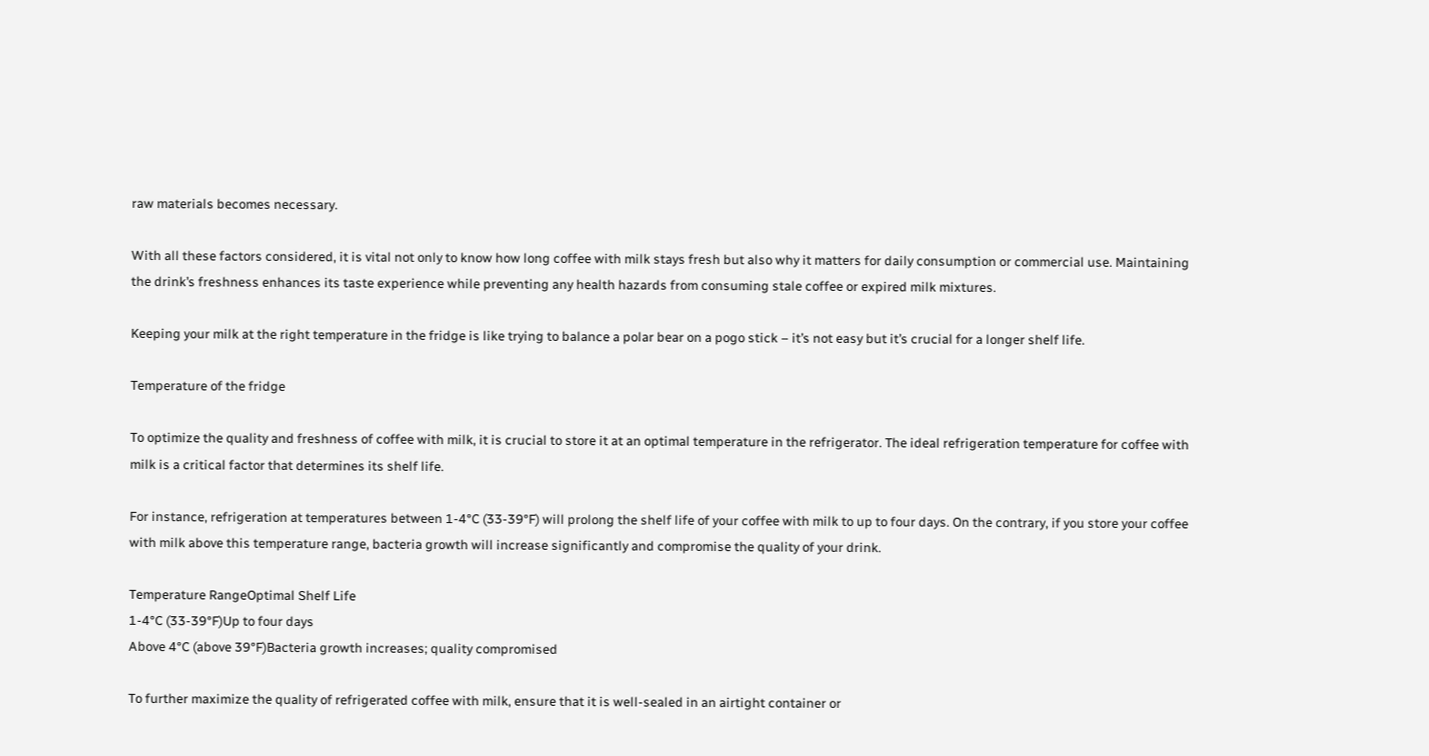raw materials becomes necessary.

With all these factors considered, it is vital not only to know how long coffee with milk stays fresh but also why it matters for daily consumption or commercial use. Maintaining the drink’s freshness enhances its taste experience while preventing any health hazards from consuming stale coffee or expired milk mixtures.

Keeping your milk at the right temperature in the fridge is like trying to balance a polar bear on a pogo stick – it’s not easy but it’s crucial for a longer shelf life.

Temperature of the fridge

To optimize the quality and freshness of coffee with milk, it is crucial to store it at an optimal temperature in the refrigerator. The ideal refrigeration temperature for coffee with milk is a critical factor that determines its shelf life.

For instance, refrigeration at temperatures between 1-4°C (33-39°F) will prolong the shelf life of your coffee with milk to up to four days. On the contrary, if you store your coffee with milk above this temperature range, bacteria growth will increase significantly and compromise the quality of your drink.

Temperature RangeOptimal Shelf Life
1-4°C (33-39°F)Up to four days
Above 4°C (above 39°F)Bacteria growth increases; quality compromised

To further maximize the quality of refrigerated coffee with milk, ensure that it is well-sealed in an airtight container or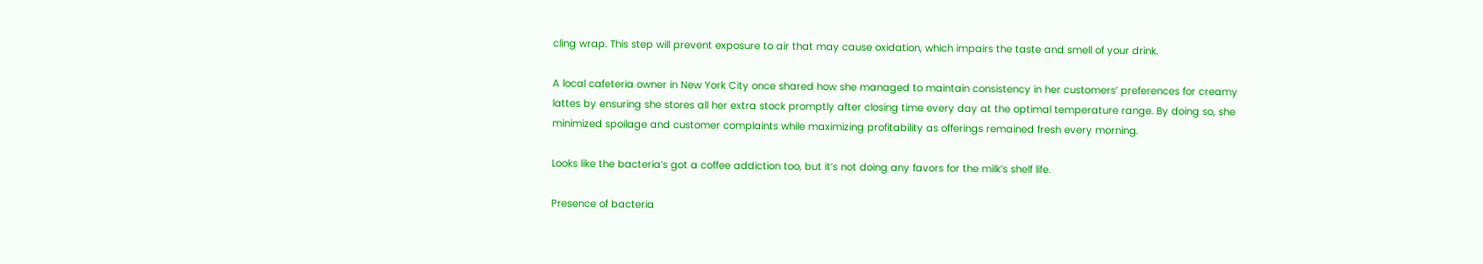cling wrap. This step will prevent exposure to air that may cause oxidation, which impairs the taste and smell of your drink.

A local cafeteria owner in New York City once shared how she managed to maintain consistency in her customers’ preferences for creamy lattes by ensuring she stores all her extra stock promptly after closing time every day at the optimal temperature range. By doing so, she minimized spoilage and customer complaints while maximizing profitability as offerings remained fresh every morning.

Looks like the bacteria’s got a coffee addiction too, but it’s not doing any favors for the milk’s shelf life.

Presence of bacteria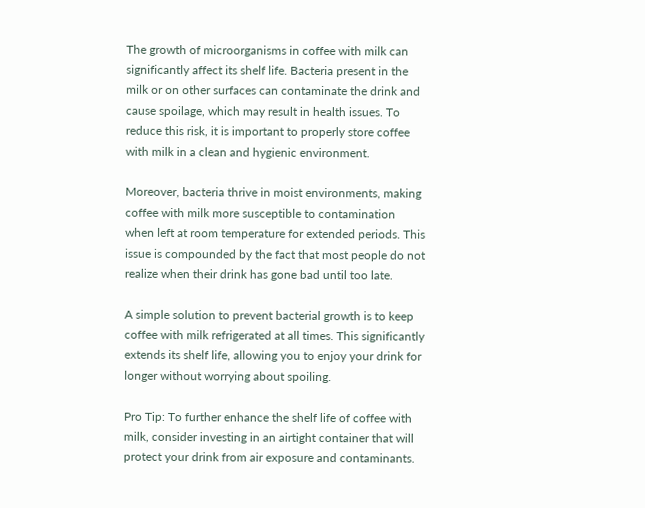The growth of microorganisms in coffee with milk can significantly affect its shelf life. Bacteria present in the milk or on other surfaces can contaminate the drink and cause spoilage, which may result in health issues. To reduce this risk, it is important to properly store coffee with milk in a clean and hygienic environment.

Moreover, bacteria thrive in moist environments, making coffee with milk more susceptible to contamination when left at room temperature for extended periods. This issue is compounded by the fact that most people do not realize when their drink has gone bad until too late.

A simple solution to prevent bacterial growth is to keep coffee with milk refrigerated at all times. This significantly extends its shelf life, allowing you to enjoy your drink for longer without worrying about spoiling.

Pro Tip: To further enhance the shelf life of coffee with milk, consider investing in an airtight container that will protect your drink from air exposure and contaminants.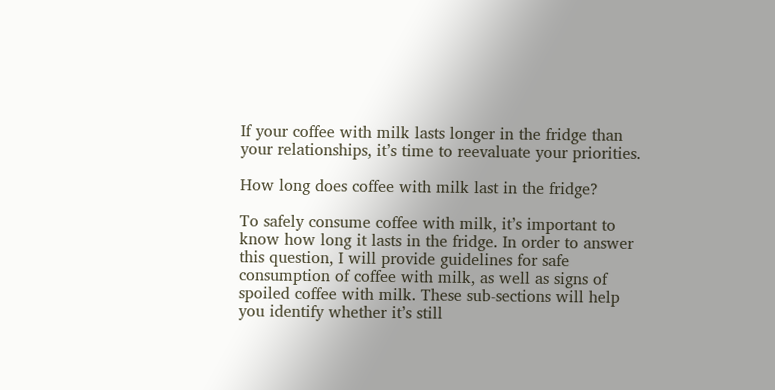If your coffee with milk lasts longer in the fridge than your relationships, it’s time to reevaluate your priorities.

How long does coffee with milk last in the fridge?

To safely consume coffee with milk, it’s important to know how long it lasts in the fridge. In order to answer this question, I will provide guidelines for safe consumption of coffee with milk, as well as signs of spoiled coffee with milk. These sub-sections will help you identify whether it’s still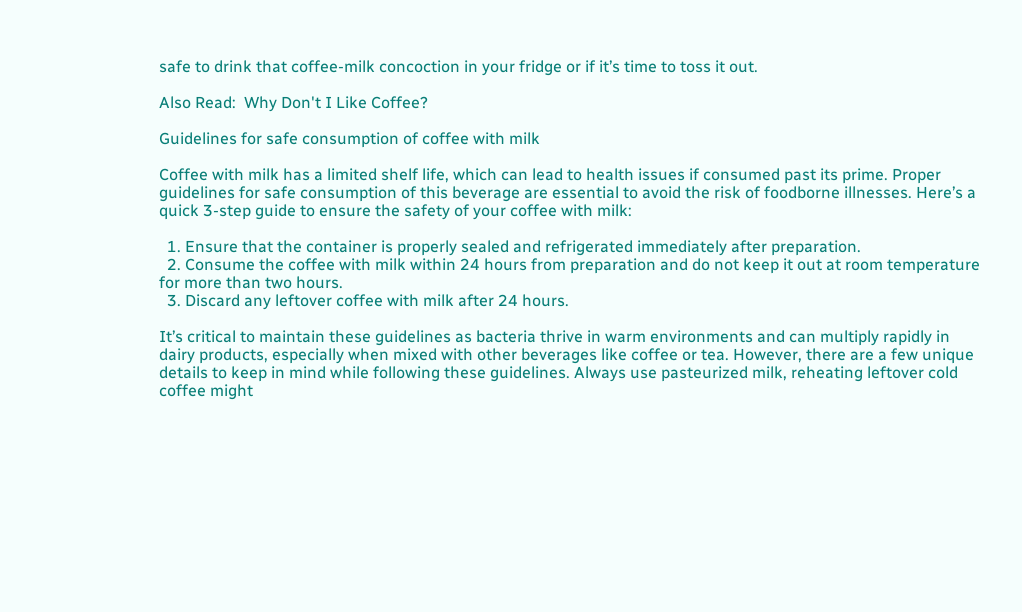safe to drink that coffee-milk concoction in your fridge or if it’s time to toss it out.

Also Read:  Why Don't I Like Coffee?

Guidelines for safe consumption of coffee with milk

Coffee with milk has a limited shelf life, which can lead to health issues if consumed past its prime. Proper guidelines for safe consumption of this beverage are essential to avoid the risk of foodborne illnesses. Here’s a quick 3-step guide to ensure the safety of your coffee with milk:

  1. Ensure that the container is properly sealed and refrigerated immediately after preparation.
  2. Consume the coffee with milk within 24 hours from preparation and do not keep it out at room temperature for more than two hours.
  3. Discard any leftover coffee with milk after 24 hours.

It’s critical to maintain these guidelines as bacteria thrive in warm environments and can multiply rapidly in dairy products, especially when mixed with other beverages like coffee or tea. However, there are a few unique details to keep in mind while following these guidelines. Always use pasteurized milk, reheating leftover cold coffee might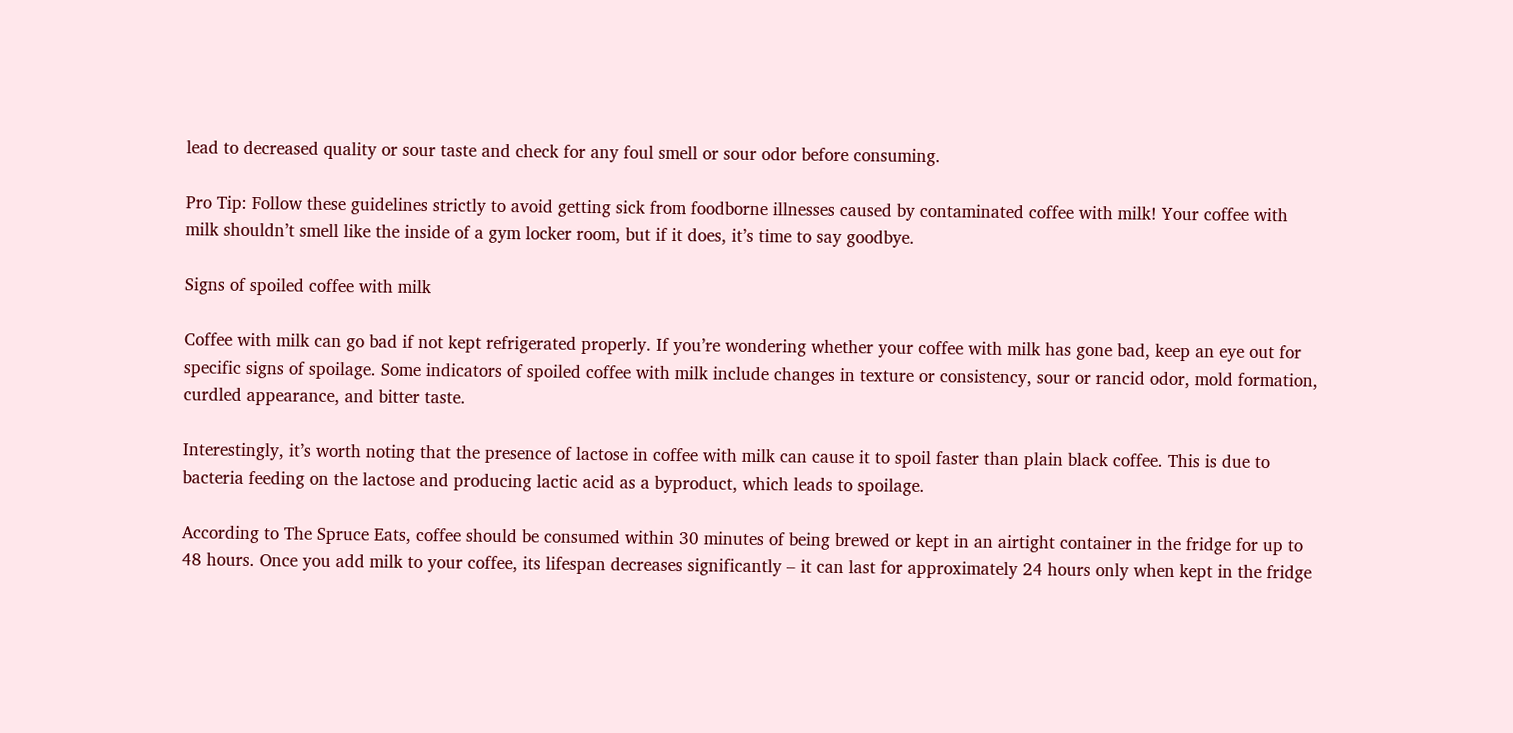lead to decreased quality or sour taste and check for any foul smell or sour odor before consuming.

Pro Tip: Follow these guidelines strictly to avoid getting sick from foodborne illnesses caused by contaminated coffee with milk! Your coffee with milk shouldn’t smell like the inside of a gym locker room, but if it does, it’s time to say goodbye.

Signs of spoiled coffee with milk

Coffee with milk can go bad if not kept refrigerated properly. If you’re wondering whether your coffee with milk has gone bad, keep an eye out for specific signs of spoilage. Some indicators of spoiled coffee with milk include changes in texture or consistency, sour or rancid odor, mold formation, curdled appearance, and bitter taste.

Interestingly, it’s worth noting that the presence of lactose in coffee with milk can cause it to spoil faster than plain black coffee. This is due to bacteria feeding on the lactose and producing lactic acid as a byproduct, which leads to spoilage.

According to The Spruce Eats, coffee should be consumed within 30 minutes of being brewed or kept in an airtight container in the fridge for up to 48 hours. Once you add milk to your coffee, its lifespan decreases significantly – it can last for approximately 24 hours only when kept in the fridge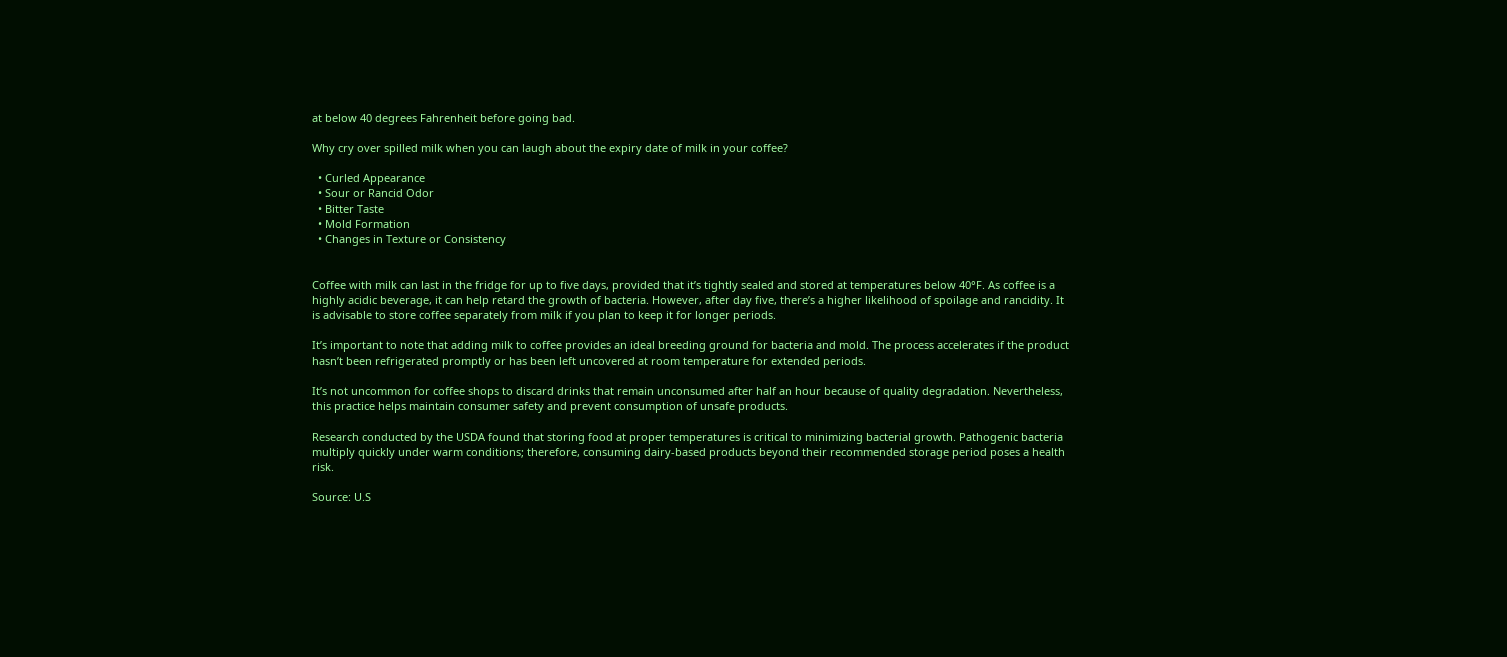at below 40 degrees Fahrenheit before going bad.

Why cry over spilled milk when you can laugh about the expiry date of milk in your coffee?

  • Curled Appearance
  • Sour or Rancid Odor
  • Bitter Taste
  • Mold Formation
  • Changes in Texture or Consistency


Coffee with milk can last in the fridge for up to five days, provided that it’s tightly sealed and stored at temperatures below 40°F. As coffee is a highly acidic beverage, it can help retard the growth of bacteria. However, after day five, there’s a higher likelihood of spoilage and rancidity. It is advisable to store coffee separately from milk if you plan to keep it for longer periods.

It’s important to note that adding milk to coffee provides an ideal breeding ground for bacteria and mold. The process accelerates if the product hasn’t been refrigerated promptly or has been left uncovered at room temperature for extended periods.

It’s not uncommon for coffee shops to discard drinks that remain unconsumed after half an hour because of quality degradation. Nevertheless, this practice helps maintain consumer safety and prevent consumption of unsafe products.

Research conducted by the USDA found that storing food at proper temperatures is critical to minimizing bacterial growth. Pathogenic bacteria multiply quickly under warm conditions; therefore, consuming dairy-based products beyond their recommended storage period poses a health risk.

Source: U.S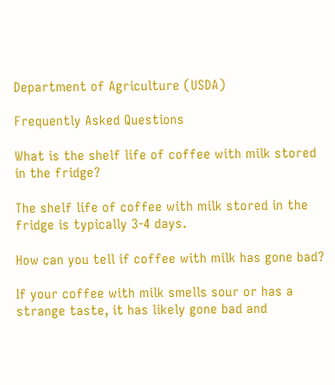Department of Agriculture (USDA)

Frequently Asked Questions

What is the shelf life of coffee with milk stored in the fridge?

The shelf life of coffee with milk stored in the fridge is typically 3-4 days.

How can you tell if coffee with milk has gone bad?

If your coffee with milk smells sour or has a strange taste, it has likely gone bad and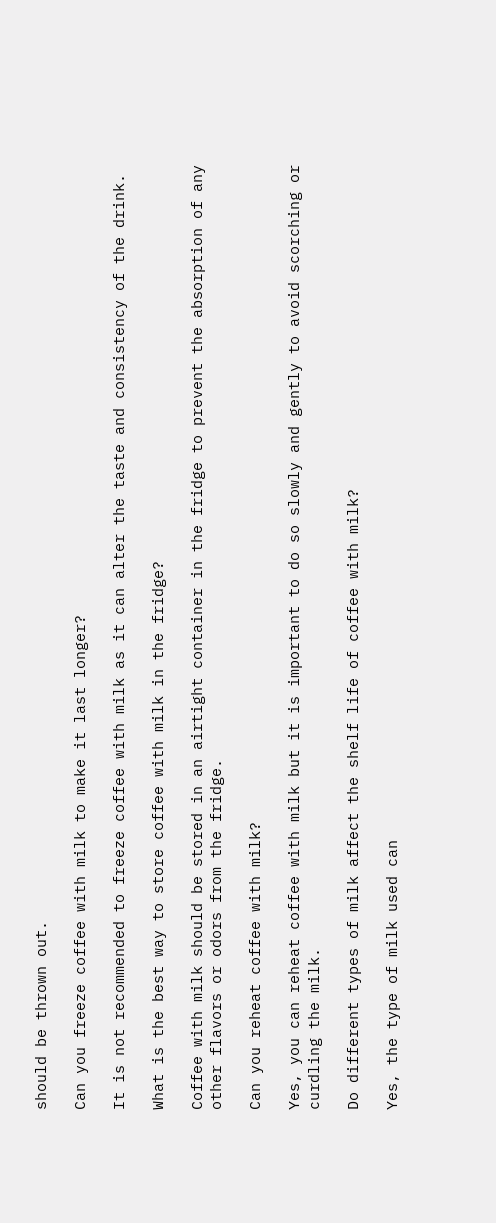should be thrown out.

Can you freeze coffee with milk to make it last longer?

It is not recommended to freeze coffee with milk as it can alter the taste and consistency of the drink.

What is the best way to store coffee with milk in the fridge?

Coffee with milk should be stored in an airtight container in the fridge to prevent the absorption of any other flavors or odors from the fridge.

Can you reheat coffee with milk?

Yes, you can reheat coffee with milk but it is important to do so slowly and gently to avoid scorching or curdling the milk.

Do different types of milk affect the shelf life of coffee with milk?

Yes, the type of milk used can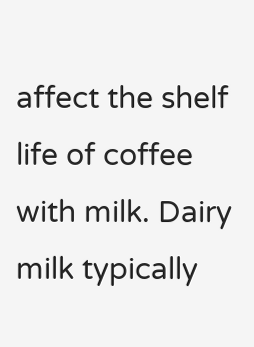affect the shelf life of coffee with milk. Dairy milk typically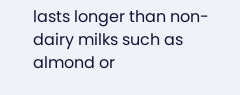lasts longer than non-dairy milks such as almond or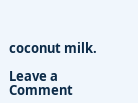coconut milk.

Leave a Comment